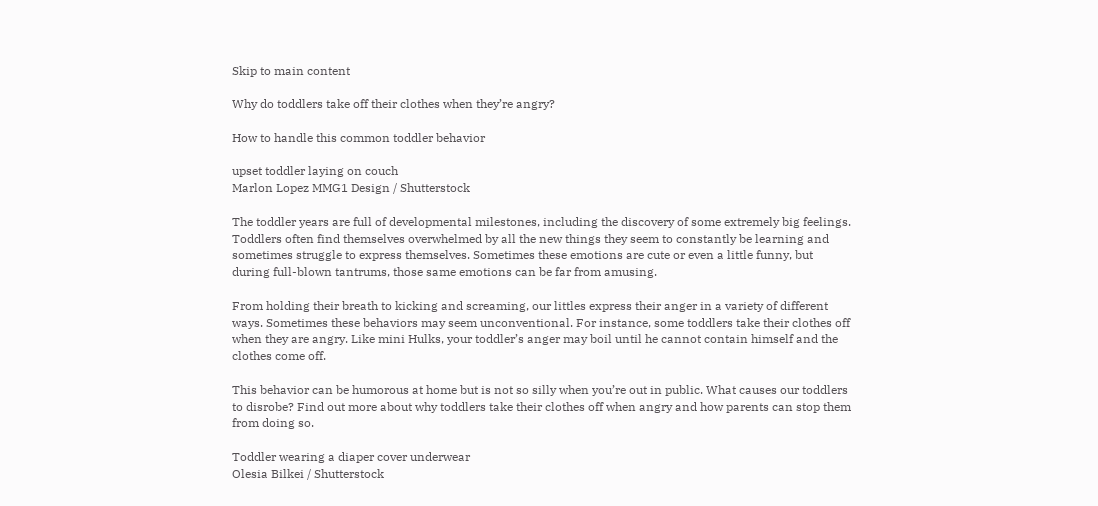Skip to main content

Why do toddlers take off their clothes when they’re angry?

How to handle this common toddler behavior

upset toddler laying on couch
Marlon Lopez MMG1 Design / Shutterstock

The toddler years are full of developmental milestones, including the discovery of some extremely big feelings. Toddlers often find themselves overwhelmed by all the new things they seem to constantly be learning and sometimes struggle to express themselves. Sometimes these emotions are cute or even a little funny, but during full-blown tantrums, those same emotions can be far from amusing.

From holding their breath to kicking and screaming, our littles express their anger in a variety of different ways. Sometimes these behaviors may seem unconventional. For instance, some toddlers take their clothes off when they are angry. Like mini Hulks, your toddler’s anger may boil until he cannot contain himself and the clothes come off.

This behavior can be humorous at home but is not so silly when you’re out in public. What causes our toddlers to disrobe? Find out more about why toddlers take their clothes off when angry and how parents can stop them from doing so.

Toddler wearing a diaper cover underwear
Olesia Bilkei / Shutterstock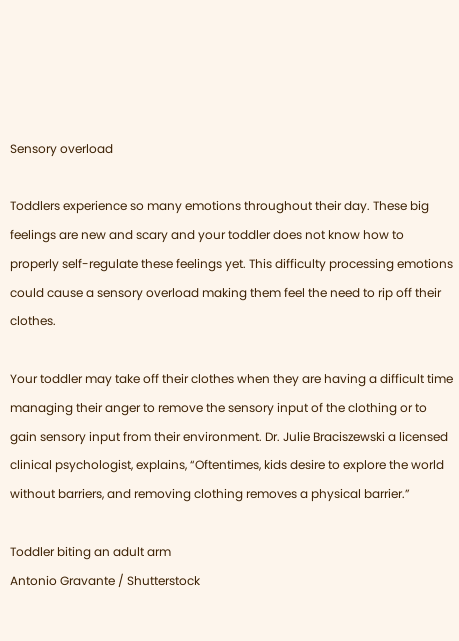Sensory overload

Toddlers experience so many emotions throughout their day. These big feelings are new and scary and your toddler does not know how to properly self-regulate these feelings yet. This difficulty processing emotions could cause a sensory overload making them feel the need to rip off their clothes.

Your toddler may take off their clothes when they are having a difficult time managing their anger to remove the sensory input of the clothing or to gain sensory input from their environment. Dr. Julie Braciszewski a licensed clinical psychologist, explains, “Oftentimes, kids desire to explore the world without barriers, and removing clothing removes a physical barrier.”

Toddler biting an adult arm
Antonio Gravante / Shutterstock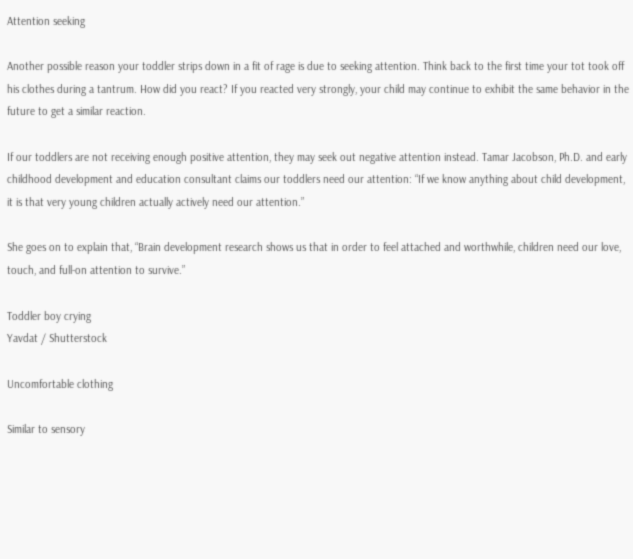Attention seeking

Another possible reason your toddler strips down in a fit of rage is due to seeking attention. Think back to the first time your tot took off his clothes during a tantrum. How did you react? If you reacted very strongly, your child may continue to exhibit the same behavior in the future to get a similar reaction.

If our toddlers are not receiving enough positive attention, they may seek out negative attention instead. Tamar Jacobson, Ph.D. and early childhood development and education consultant claims our toddlers need our attention: “If we know anything about child development, it is that very young children actually actively need our attention.”

She goes on to explain that, “Brain development research shows us that in order to feel attached and worthwhile, children need our love, touch, and full-on attention to survive.”

Toddler boy crying
Yavdat / Shutterstock

Uncomfortable clothing

Similar to sensory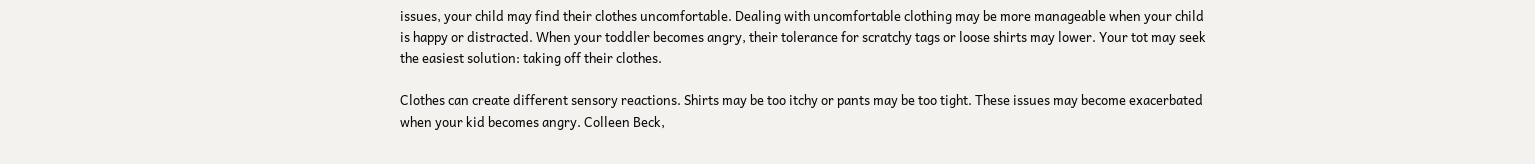issues, your child may find their clothes uncomfortable. Dealing with uncomfortable clothing may be more manageable when your child is happy or distracted. When your toddler becomes angry, their tolerance for scratchy tags or loose shirts may lower. Your tot may seek the easiest solution: taking off their clothes.

Clothes can create different sensory reactions. Shirts may be too itchy or pants may be too tight. These issues may become exacerbated when your kid becomes angry. Colleen Beck,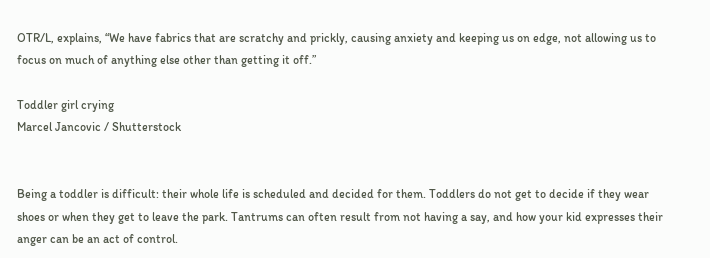OTR/L, explains, “We have fabrics that are scratchy and prickly, causing anxiety and keeping us on edge, not allowing us to focus on much of anything else other than getting it off.”

Toddler girl crying
Marcel Jancovic / Shutterstock


Being a toddler is difficult: their whole life is scheduled and decided for them. Toddlers do not get to decide if they wear shoes or when they get to leave the park. Tantrums can often result from not having a say, and how your kid expresses their anger can be an act of control.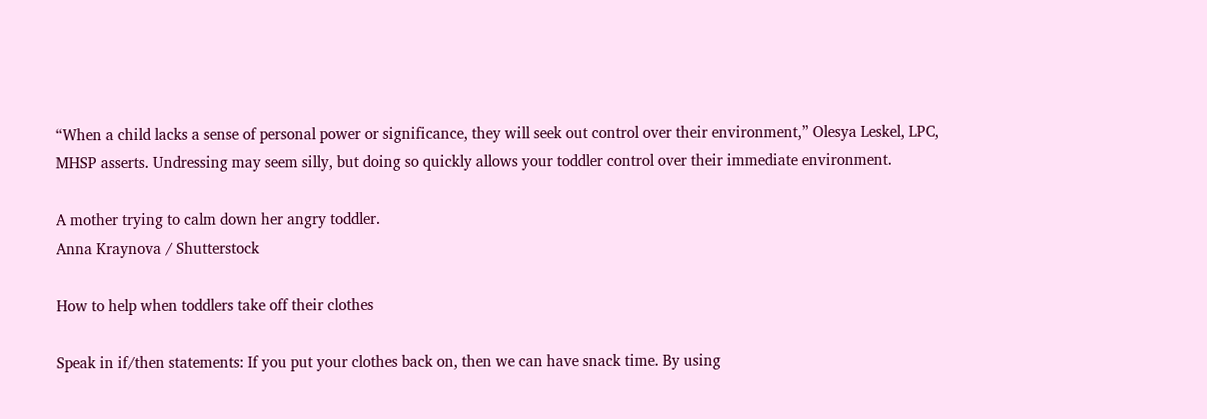“When a child lacks a sense of personal power or significance, they will seek out control over their environment,” Olesya Leskel, LPC, MHSP asserts. Undressing may seem silly, but doing so quickly allows your toddler control over their immediate environment.

A mother trying to calm down her angry toddler.
Anna Kraynova / Shutterstock

How to help when toddlers take off their clothes

Speak in if/then statements: If you put your clothes back on, then we can have snack time. By using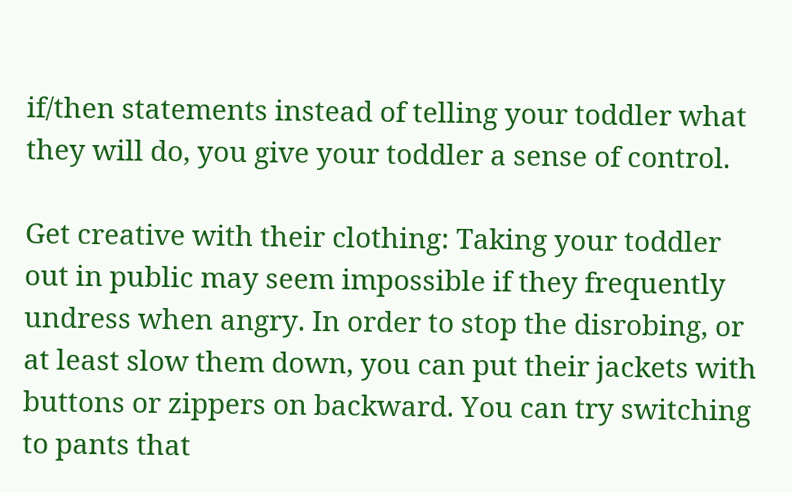if/then statements instead of telling your toddler what they will do, you give your toddler a sense of control.

Get creative with their clothing: Taking your toddler out in public may seem impossible if they frequently undress when angry. In order to stop the disrobing, or at least slow them down, you can put their jackets with buttons or zippers on backward. You can try switching to pants that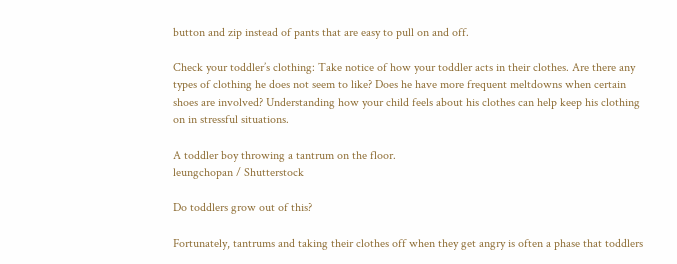button and zip instead of pants that are easy to pull on and off.

Check your toddler’s clothing: Take notice of how your toddler acts in their clothes. Are there any types of clothing he does not seem to like? Does he have more frequent meltdowns when certain shoes are involved? Understanding how your child feels about his clothes can help keep his clothing on in stressful situations.

A toddler boy throwing a tantrum on the floor.
leungchopan / Shutterstock

Do toddlers grow out of this?

Fortunately, tantrums and taking their clothes off when they get angry is often a phase that toddlers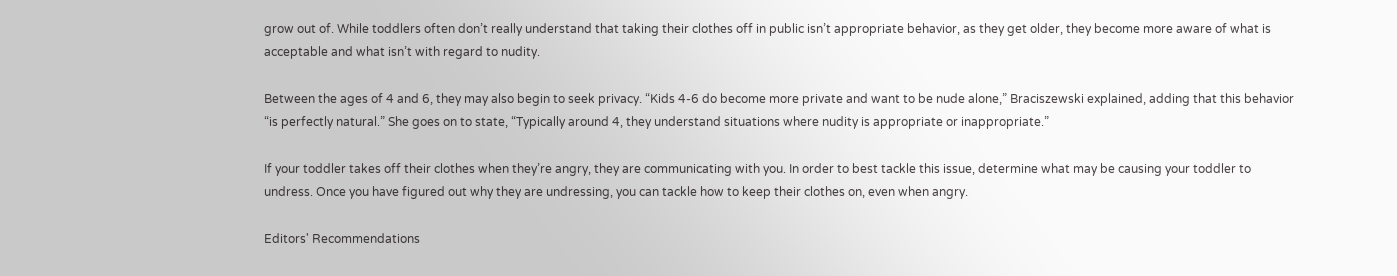grow out of. While toddlers often don’t really understand that taking their clothes off in public isn’t appropriate behavior, as they get older, they become more aware of what is acceptable and what isn’t with regard to nudity.

Between the ages of 4 and 6, they may also begin to seek privacy. “Kids 4-6 do become more private and want to be nude alone,” Braciszewski explained, adding that this behavior “is perfectly natural.” She goes on to state, “Typically around 4, they understand situations where nudity is appropriate or inappropriate.”

If your toddler takes off their clothes when they’re angry, they are communicating with you. In order to best tackle this issue, determine what may be causing your toddler to undress. Once you have figured out why they are undressing, you can tackle how to keep their clothes on, even when angry.

Editors' Recommendations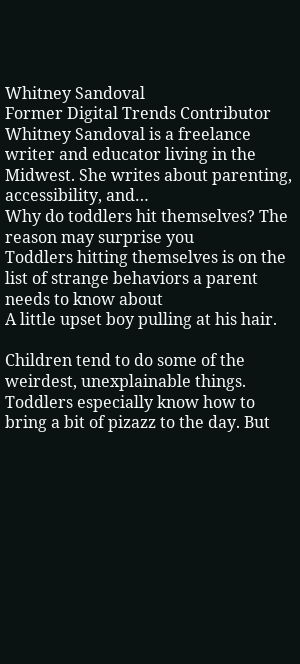Whitney Sandoval
Former Digital Trends Contributor
Whitney Sandoval is a freelance writer and educator living in the Midwest. She writes about parenting, accessibility, and…
Why do toddlers hit themselves? The reason may surprise you
Toddlers hitting themselves is on the list of strange behaviors a parent needs to know about
A little upset boy pulling at his hair.

Children tend to do some of the weirdest, unexplainable things. Toddlers especially know how to bring a bit of pizazz to the day. But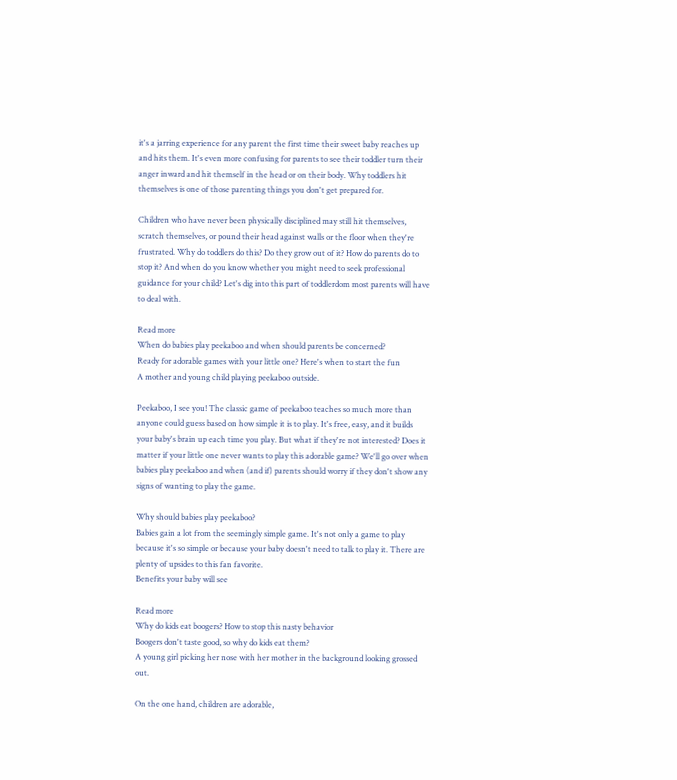it's a jarring experience for any parent the first time their sweet baby reaches up and hits them. It's even more confusing for parents to see their toddler turn their anger inward and hit themself in the head or on their body. Why toddlers hit themselves is one of those parenting things you don't get prepared for.

Children who have never been physically disciplined may still hit themselves, scratch themselves, or pound their head against walls or the floor when they're frustrated. Why do toddlers do this? Do they grow out of it? How do parents do to stop it? And when do you know whether you might need to seek professional guidance for your child? Let's dig into this part of toddlerdom most parents will have to deal with.

Read more
When do babies play peekaboo and when should parents be concerned?
Ready for adorable games with your little one? Here's when to start the fun
A mother and young child playing peekaboo outside.

Peekaboo, I see you! The classic game of peekaboo teaches so much more than anyone could guess based on how simple it is to play. It's free, easy, and it builds your baby's brain up each time you play. But what if they're not interested? Does it matter if your little one never wants to play this adorable game? We'll go over when babies play peekaboo and when (and if) parents should worry if they don't show any signs of wanting to play the game.

Why should babies play peekaboo?
Babies gain a lot from the seemingly simple game. It's not only a game to play because it's so simple or because your baby doesn't need to talk to play it. There are plenty of upsides to this fan favorite.
Benefits your baby will see

Read more
Why do kids eat boogers? How to stop this nasty behavior
Boogers don't taste good, so why do kids eat them?
A young girl picking her nose with her mother in the background looking grossed out.

On the one hand, children are adorable,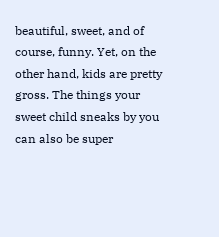beautiful, sweet, and of course, funny. Yet, on the other hand, kids are pretty gross. The things your sweet child sneaks by you can also be super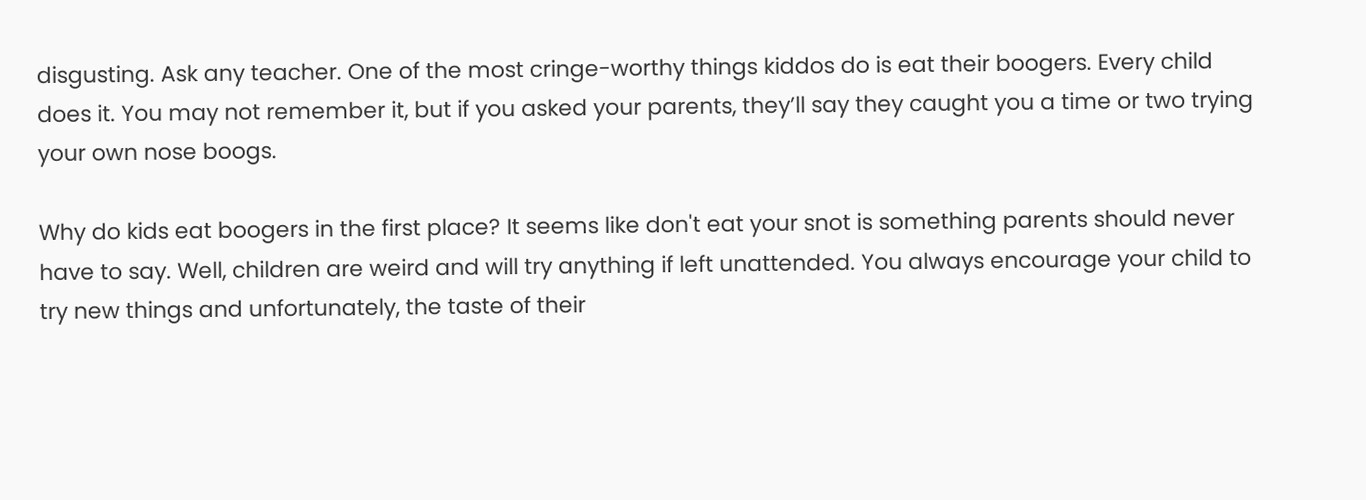disgusting. Ask any teacher. One of the most cringe-worthy things kiddos do is eat their boogers. Every child does it. You may not remember it, but if you asked your parents, they’ll say they caught you a time or two trying your own nose boogs.

Why do kids eat boogers in the first place? It seems like don't eat your snot is something parents should never have to say. Well, children are weird and will try anything if left unattended. You always encourage your child to try new things and unfortunately, the taste of their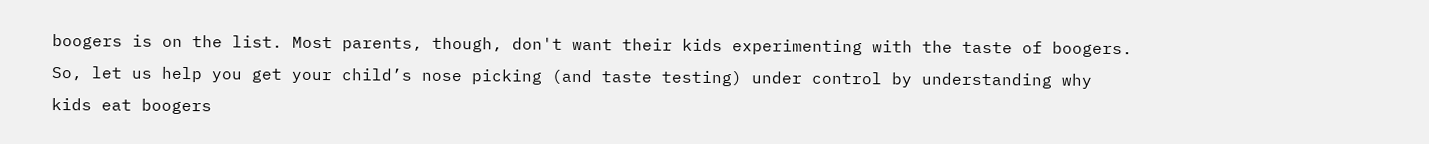boogers is on the list. Most parents, though, don't want their kids experimenting with the taste of boogers. So, let us help you get your child’s nose picking (and taste testing) under control by understanding why kids eat boogers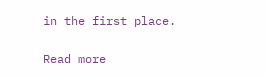in the first place.

Read more